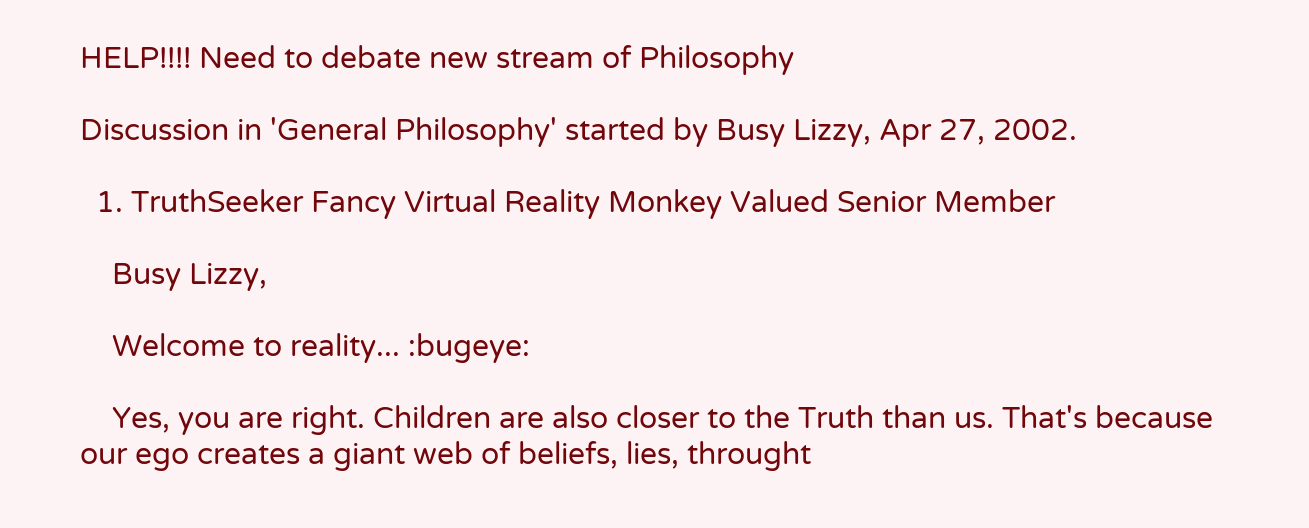HELP!!!! Need to debate new stream of Philosophy

Discussion in 'General Philosophy' started by Busy Lizzy, Apr 27, 2002.

  1. TruthSeeker Fancy Virtual Reality Monkey Valued Senior Member

    Busy Lizzy,

    Welcome to reality... :bugeye:

    Yes, you are right. Children are also closer to the Truth than us. That's because our ego creates a giant web of beliefs, lies, throught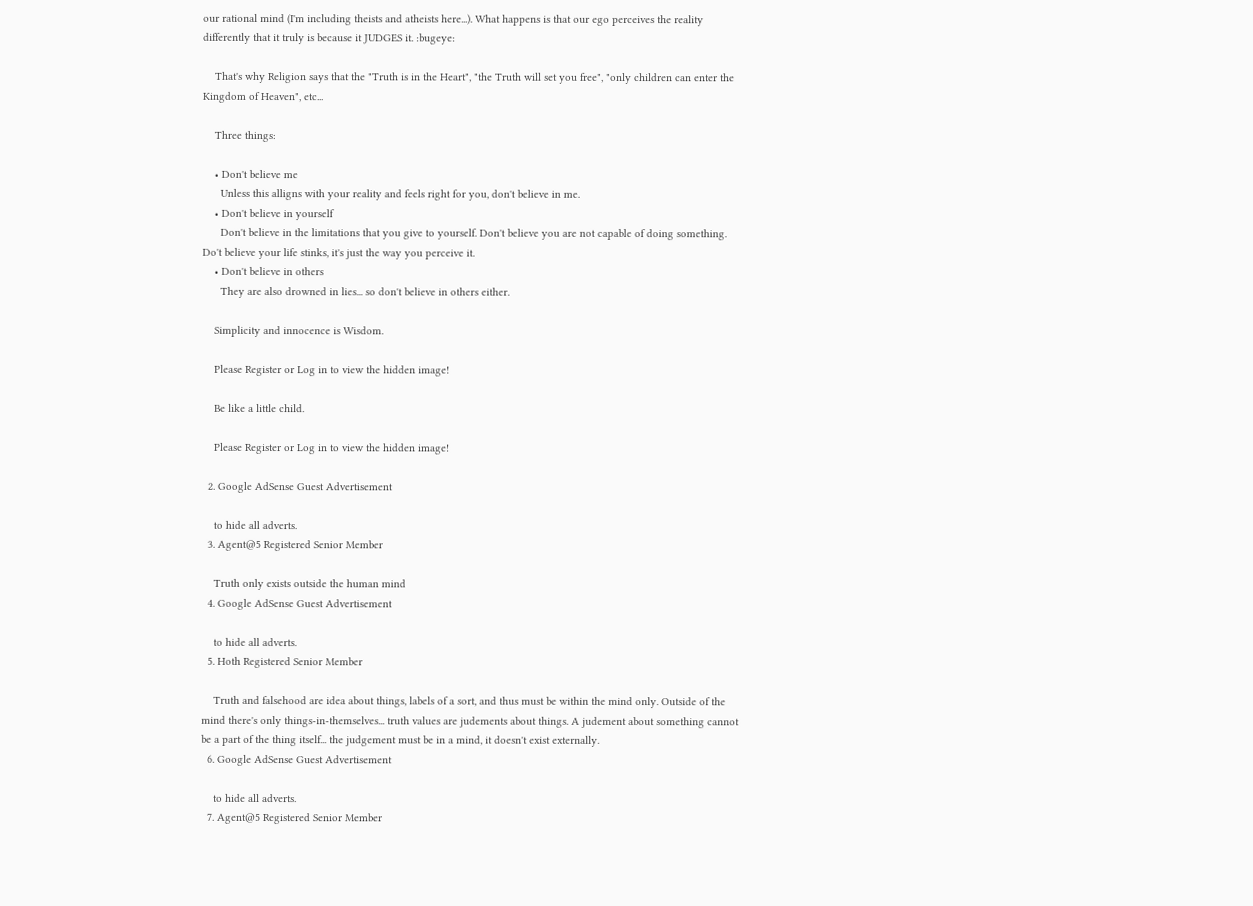our rational mind (I'm including theists and atheists here...). What happens is that our ego perceives the reality differently that it truly is because it JUDGES it. :bugeye:

    That's why Religion says that the "Truth is in the Heart", "the Truth will set you free", "only children can enter the Kingdom of Heaven", etc...

    Three things:

    • Don't believe me
      Unless this alligns with your reality and feels right for you, don't believe in me.
    • Don't believe in yourself
      Don't believe in the limitations that you give to yourself. Don't believe you are not capable of doing something. Do't believe your life stinks, it's just the way you perceive it.
    • Don't believe in others
      They are also drowned in lies... so don't believe in others either.

    Simplicity and innocence is Wisdom.

    Please Register or Log in to view the hidden image!

    Be like a little child.

    Please Register or Log in to view the hidden image!

  2. Google AdSense Guest Advertisement

    to hide all adverts.
  3. Agent@5 Registered Senior Member

    Truth only exists outside the human mind
  4. Google AdSense Guest Advertisement

    to hide all adverts.
  5. Hoth Registered Senior Member

    Truth and falsehood are idea about things, labels of a sort, and thus must be within the mind only. Outside of the mind there's only things-in-themselves... truth values are judements about things. A judement about something cannot be a part of the thing itself... the judgement must be in a mind, it doesn't exist externally.
  6. Google AdSense Guest Advertisement

    to hide all adverts.
  7. Agent@5 Registered Senior Member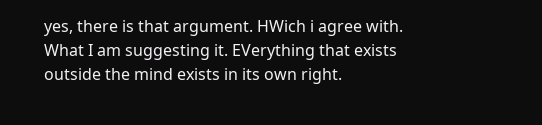yes, there is that argument. HWich i agree with. What I am suggesting it. EVerything that exists outside the mind exists in its own right.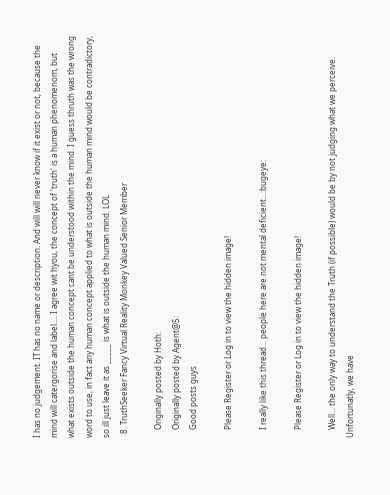I has no judgement. IT has no name or description. And will will never know if it exist or not, because the mind will catergorise and label.... I agree wit hyou, the concept of 'truth' is a human phenomenom, but what exists outside the human concept cant be understood within the mind. I guess thruth was the wrong word to use, in fact any human concept applied to what is outside the human mind would be contradictory, so ill just leave it as _____ is what is outside the human mind. LOL
  8. TruthSeeker Fancy Virtual Reality Monkey Valued Senior Member

    Originally posted by Hoth:
    Originally posted by Agent@5:
    Good posts guys

    Please Register or Log in to view the hidden image!

    I really like this thread... people here are not mental deficient...:bugeye:

    Please Register or Log in to view the hidden image!

    Well... the only way to understand the Truth (if possible) would be by not judging what we perceive. Unfortunatly, we have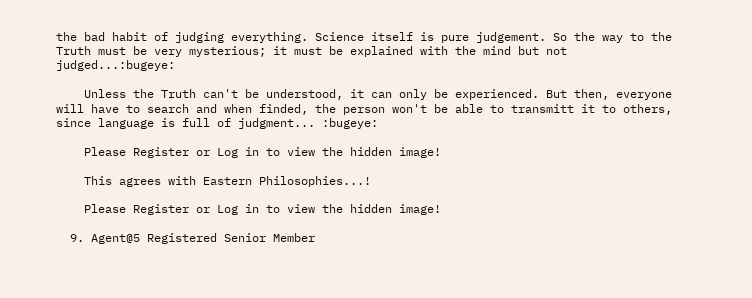the bad habit of judging everything. Science itself is pure judgement. So the way to the Truth must be very mysterious; it must be explained with the mind but not judged...:bugeye:

    Unless the Truth can't be understood, it can only be experienced. But then, everyone will have to search and when finded, the person won't be able to transmitt it to others, since language is full of judgment... :bugeye:

    Please Register or Log in to view the hidden image!

    This agrees with Eastern Philosophies...!

    Please Register or Log in to view the hidden image!

  9. Agent@5 Registered Senior Member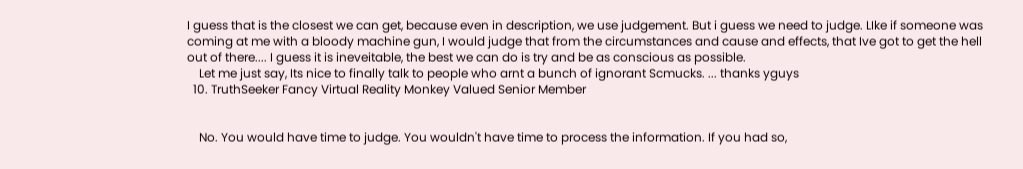I guess that is the closest we can get, because even in description, we use judgement. But i guess we need to judge. LIke if someone was coming at me with a bloody machine gun, I would judge that from the circumstances and cause and effects, that Ive got to get the hell out of there.... I guess it is ineveitable, the best we can do is try and be as conscious as possible.
    Let me just say, Its nice to finally talk to people who arnt a bunch of ignorant Scmucks. ... thanks yguys
  10. TruthSeeker Fancy Virtual Reality Monkey Valued Senior Member


    No. You would have time to judge. You wouldn't have time to process the information. If you had so,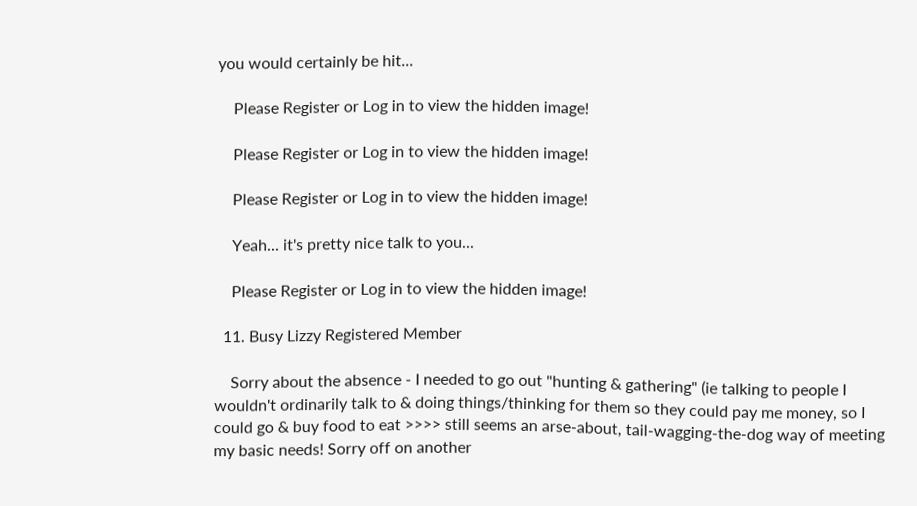you would certainly be hit...

    Please Register or Log in to view the hidden image!

    Please Register or Log in to view the hidden image!

    Please Register or Log in to view the hidden image!

    Yeah... it's pretty nice talk to you...

    Please Register or Log in to view the hidden image!

  11. Busy Lizzy Registered Member

    Sorry about the absence - I needed to go out "hunting & gathering" (ie talking to people I wouldn't ordinarily talk to & doing things/thinking for them so they could pay me money, so I could go & buy food to eat >>>> still seems an arse-about, tail-wagging-the-dog way of meeting my basic needs! Sorry off on another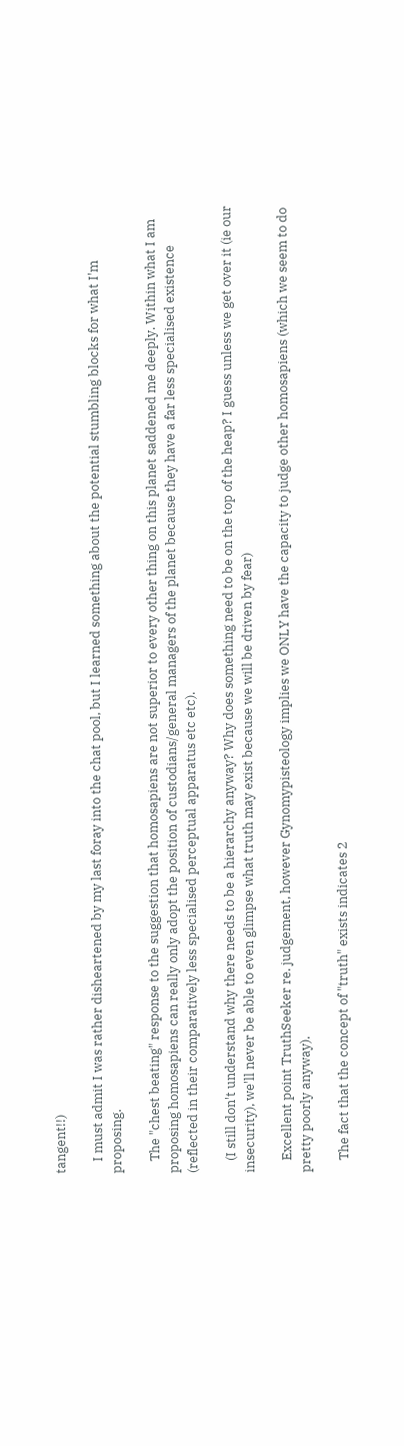tangent!!)

    I must admit I was rather disheartened by my last foray into the chat pool, but I learned something about the potential stumbling blocks for what I'm proposing.

    The "chest beating" response to the suggestion that homosapiens are not superior to every other thing on this planet saddened me deeply. Within what I am proposing homosapiens can really only adopt the position of custodians/general managers of the planet because they have a far less specialised existence (reflected in their comparatively less specialised perceptual apparatus etc etc).

    (I still don't understand why there needs to be a hierarchy anyway? Why does something need to be on the top of the heap? I guess unless we get over it (ie our insecurity), we'll never be able to even glimpse what truth may exist because we will be driven by fear)

    Excellent point TruthSeeker re. judgement, however Gynomypisteology implies we ONLY have the capacity to judge other homosapiens (which we seem to do pretty poorly anyway).

    The fact that the concept of "truth" exists indicates 2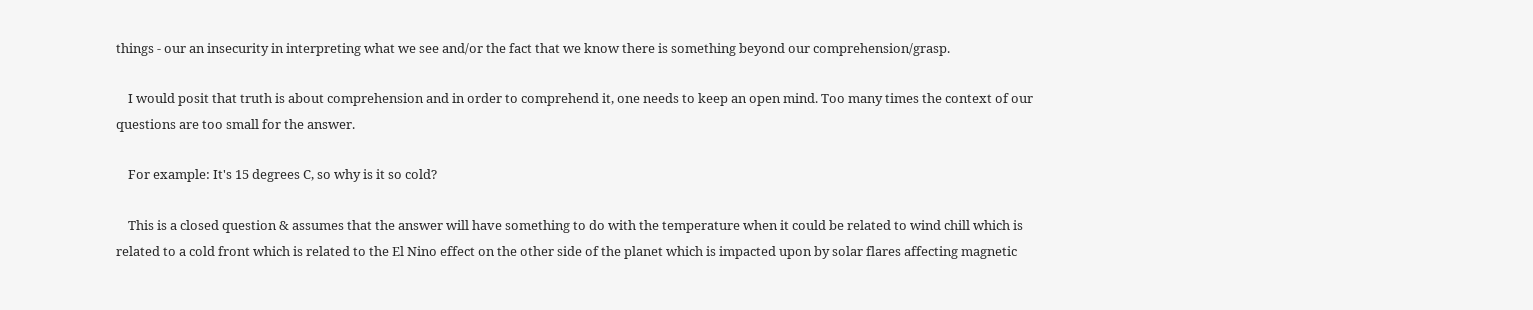things - our an insecurity in interpreting what we see and/or the fact that we know there is something beyond our comprehension/grasp.

    I would posit that truth is about comprehension and in order to comprehend it, one needs to keep an open mind. Too many times the context of our questions are too small for the answer.

    For example: It's 15 degrees C, so why is it so cold?

    This is a closed question & assumes that the answer will have something to do with the temperature when it could be related to wind chill which is related to a cold front which is related to the El Nino effect on the other side of the planet which is impacted upon by solar flares affecting magnetic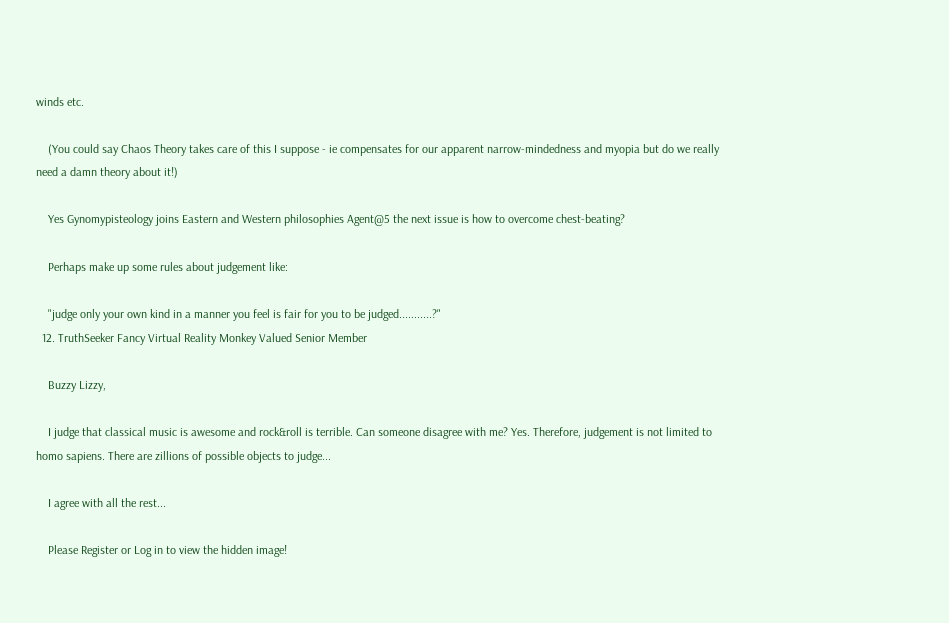winds etc.

    (You could say Chaos Theory takes care of this I suppose - ie compensates for our apparent narrow-mindedness and myopia but do we really need a damn theory about it!)

    Yes Gynomypisteology joins Eastern and Western philosophies Agent@5 the next issue is how to overcome chest-beating?

    Perhaps make up some rules about judgement like:

    "judge only your own kind in a manner you feel is fair for you to be judged...........?"
  12. TruthSeeker Fancy Virtual Reality Monkey Valued Senior Member

    Buzzy Lizzy,

    I judge that classical music is awesome and rock&roll is terrible. Can someone disagree with me? Yes. Therefore, judgement is not limited to homo sapiens. There are zillions of possible objects to judge...

    I agree with all the rest...

    Please Register or Log in to view the hidden image!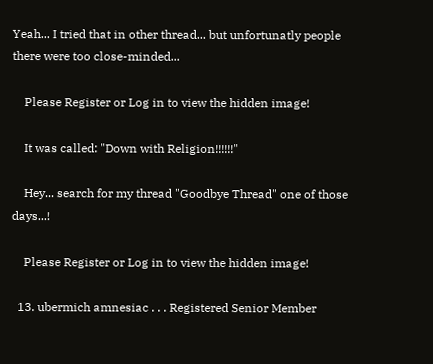Yeah... I tried that in other thread... but unfortunatly people there were too close-minded...

    Please Register or Log in to view the hidden image!

    It was called: "Down with Religion!!!!!!"

    Hey... search for my thread "Goodbye Thread" one of those days...!

    Please Register or Log in to view the hidden image!

  13. ubermich amnesiac . . . Registered Senior Member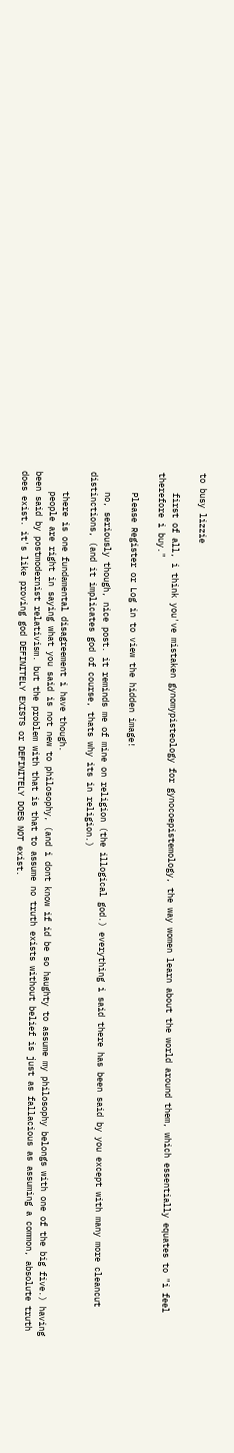to busy lizzie

    first of all, i think you've mistaken gynomypisteology for gynocoepistemology, the way women learn about the world around them, which essentially equates to "i feel therefore i buy."

    Please Register or Log in to view the hidden image!

    no, seriously though, nice post. it reminds me of mine on religion (the illogical god.) everything i said there has been said by you except with many more cleancut distinctions, (and it implicates god of course, thats why its in religion.)

    there is one fundamental disagreement i have though.
    people are right in saying what you said is not new to philosophy, (and i dont know if id be so haughty to assume my philosophy belongs with one of the big five.) having been said by postmodernist relativism. but the problem with that is that to assume no truth exists without belief is just as fallacious as assuming a common, absolute truth does exist. it's like proving god DEFINITELY EXISTS or DEFINITELY DOES NOT exist.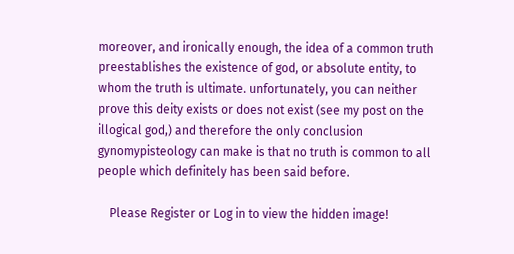moreover, and ironically enough, the idea of a common truth preestablishes the existence of god, or absolute entity, to whom the truth is ultimate. unfortunately, you can neither prove this deity exists or does not exist (see my post on the illogical god,) and therefore the only conclusion gynomypisteology can make is that no truth is common to all people which definitely has been said before.

    Please Register or Log in to view the hidden image!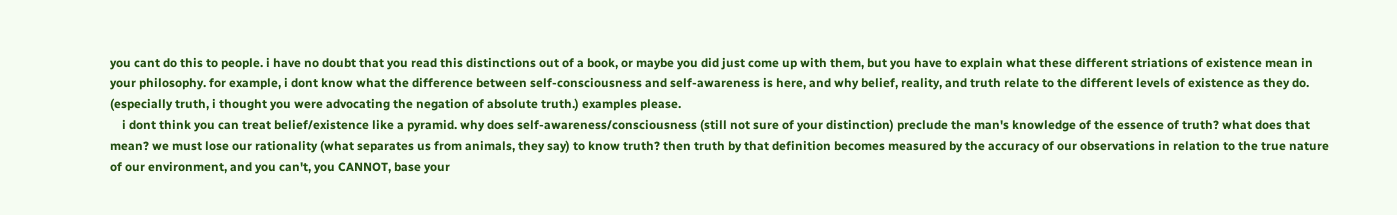you cant do this to people. i have no doubt that you read this distinctions out of a book, or maybe you did just come up with them, but you have to explain what these different striations of existence mean in your philosophy. for example, i dont know what the difference between self-consciousness and self-awareness is here, and why belief, reality, and truth relate to the different levels of existence as they do. (especially truth, i thought you were advocating the negation of absolute truth.) examples please.
    i dont think you can treat belief/existence like a pyramid. why does self-awareness/consciousness (still not sure of your distinction) preclude the man's knowledge of the essence of truth? what does that mean? we must lose our rationality (what separates us from animals, they say) to know truth? then truth by that definition becomes measured by the accuracy of our observations in relation to the true nature of our environment, and you can't, you CANNOT, base your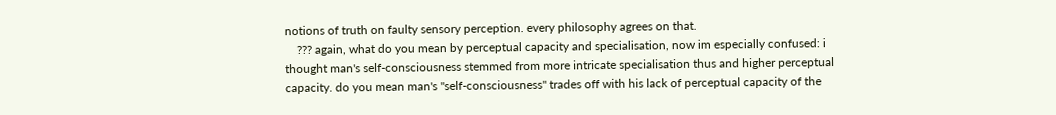notions of truth on faulty sensory perception. every philosophy agrees on that.
    ??? again, what do you mean by perceptual capacity and specialisation, now im especially confused: i thought man's self-consciousness stemmed from more intricate specialisation thus and higher perceptual capacity. do you mean man's "self-consciousness" trades off with his lack of perceptual capacity of the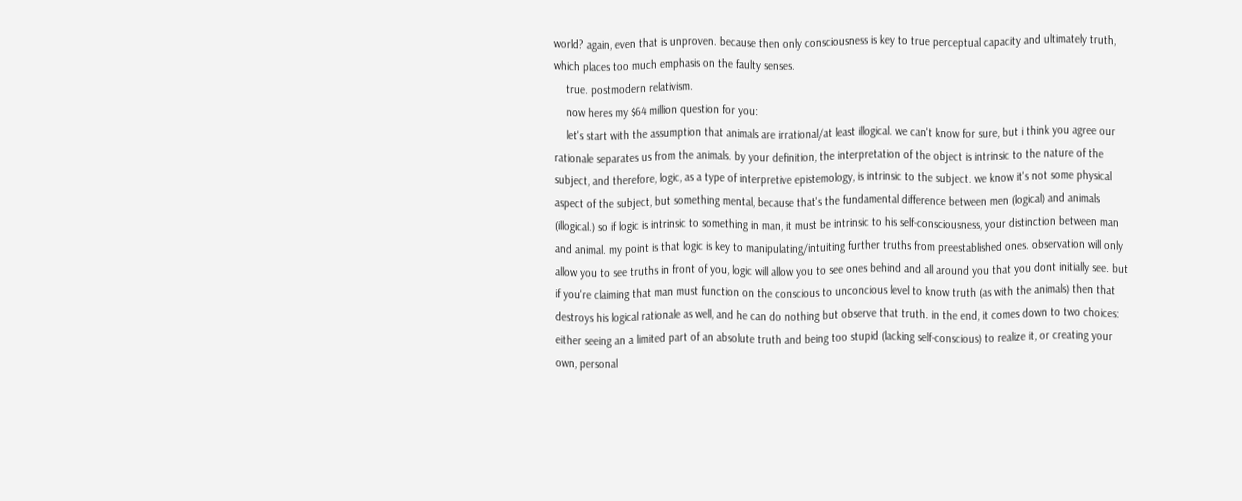world? again, even that is unproven. because then only consciousness is key to true perceptual capacity and ultimately truth, which places too much emphasis on the faulty senses.
    true. postmodern relativism.
    now heres my $64 million question for you:
    let's start with the assumption that animals are irrational/at least illogical. we can't know for sure, but i think you agree our rationale separates us from the animals. by your definition, the interpretation of the object is intrinsic to the nature of the subject, and therefore, logic, as a type of interpretive epistemology, is intrinsic to the subject. we know it's not some physical aspect of the subject, but something mental, because that's the fundamental difference between men (logical) and animals (illogical.) so if logic is intrinsic to something in man, it must be intrinsic to his self-consciousness, your distinction between man and animal. my point is that logic is key to manipulating/intuiting further truths from preestablished ones. observation will only allow you to see truths in front of you, logic will allow you to see ones behind and all around you that you dont initially see. but if you're claiming that man must function on the conscious to unconcious level to know truth (as with the animals) then that destroys his logical rationale as well, and he can do nothing but observe that truth. in the end, it comes down to two choices: either seeing an a limited part of an absolute truth and being too stupid (lacking self-conscious) to realize it, or creating your own, personal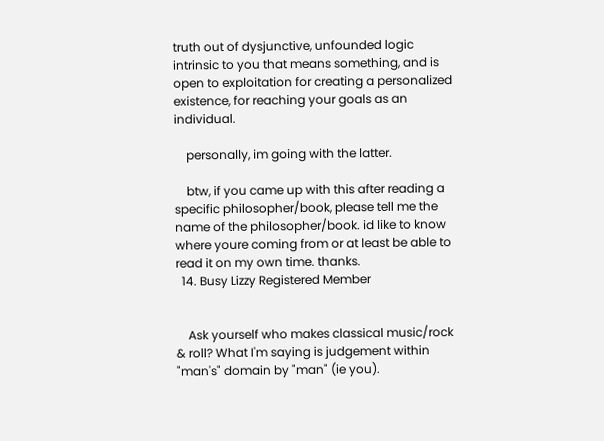truth out of dysjunctive, unfounded logic intrinsic to you that means something, and is open to exploitation for creating a personalized existence, for reaching your goals as an individual.

    personally, im going with the latter.

    btw, if you came up with this after reading a specific philosopher/book, please tell me the name of the philosopher/book. id like to know where youre coming from or at least be able to read it on my own time. thanks.
  14. Busy Lizzy Registered Member


    Ask yourself who makes classical music/rock & roll? What I'm saying is judgement within "man's" domain by "man" (ie you).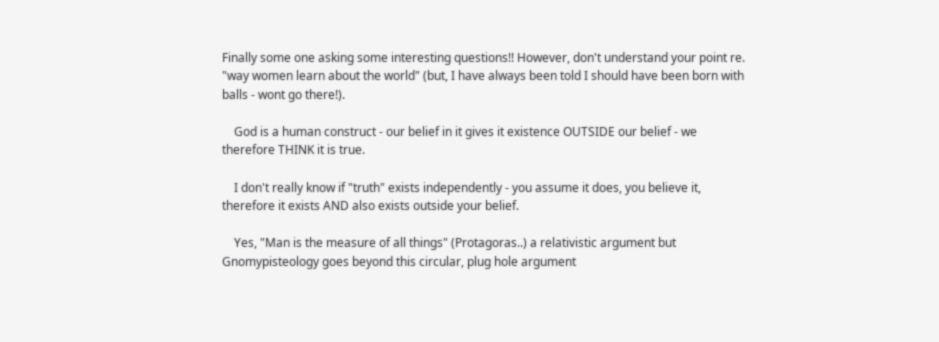Finally some one asking some interesting questions!! However, don't understand your point re. "way women learn about the world" (but, I have always been told I should have been born with balls - wont go there!).

    God is a human construct - our belief in it gives it existence OUTSIDE our belief - we therefore THINK it is true.

    I don't really know if "truth" exists independently - you assume it does, you believe it, therefore it exists AND also exists outside your belief.

    Yes, "Man is the measure of all things" (Protagoras..) a relativistic argument but Gnomypisteology goes beyond this circular, plug hole argument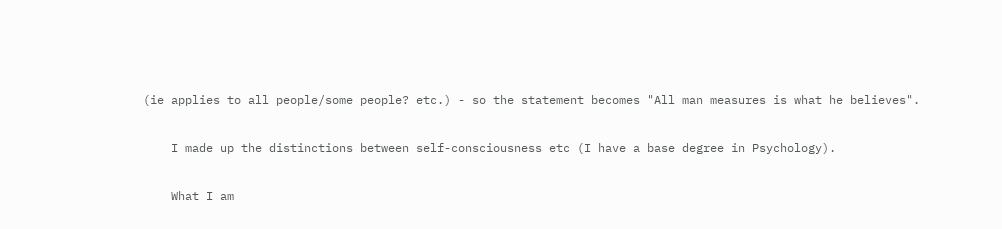(ie applies to all people/some people? etc.) - so the statement becomes "All man measures is what he believes".

    I made up the distinctions between self-consciousness etc (I have a base degree in Psychology).

    What I am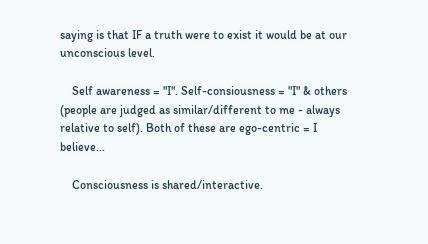saying is that IF a truth were to exist it would be at our unconscious level.

    Self awareness = "I". Self-consiousness = "I" & others (people are judged as similar/different to me - always relative to self). Both of these are ego-centric = I believe...

    Consciousness is shared/interactive.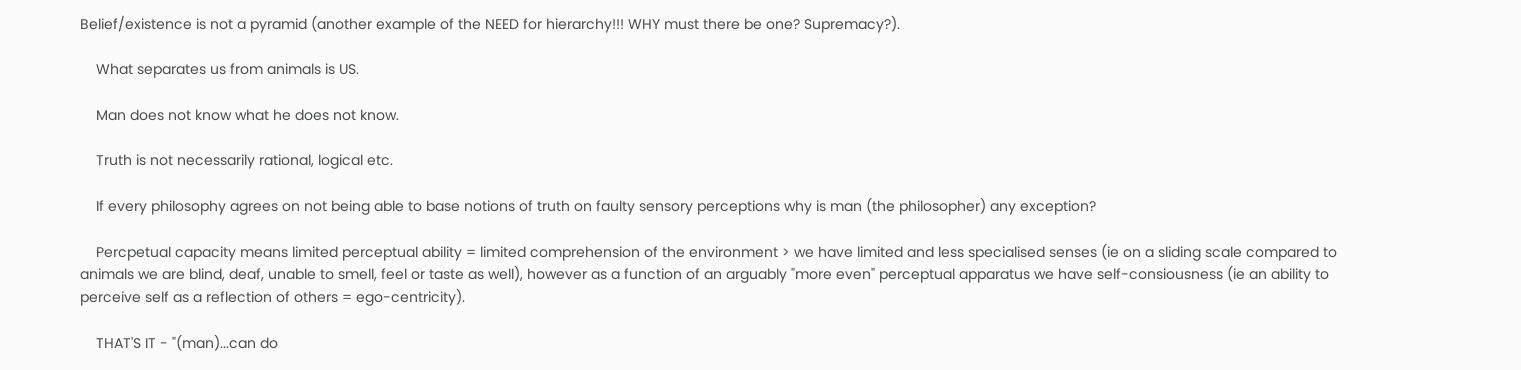Belief/existence is not a pyramid (another example of the NEED for hierarchy!!! WHY must there be one? Supremacy?).

    What separates us from animals is US.

    Man does not know what he does not know.

    Truth is not necessarily rational, logical etc.

    If every philosophy agrees on not being able to base notions of truth on faulty sensory perceptions why is man (the philosopher) any exception?

    Percpetual capacity means limited perceptual ability = limited comprehension of the environment > we have limited and less specialised senses (ie on a sliding scale compared to animals we are blind, deaf, unable to smell, feel or taste as well), however as a function of an arguably "more even" perceptual apparatus we have self-consiousness (ie an ability to perceive self as a reflection of others = ego-centricity).

    THAT'S IT - "(man)...can do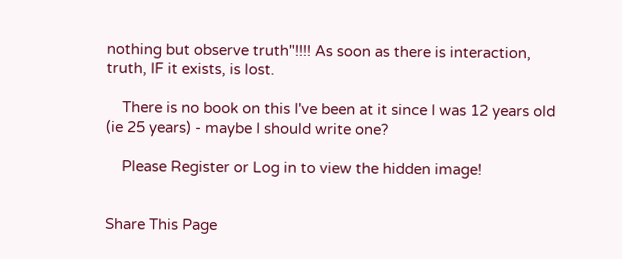nothing but observe truth"!!!! As soon as there is interaction, truth, IF it exists, is lost.

    There is no book on this I've been at it since I was 12 years old (ie 25 years) - maybe I should write one?

    Please Register or Log in to view the hidden image!


Share This Page